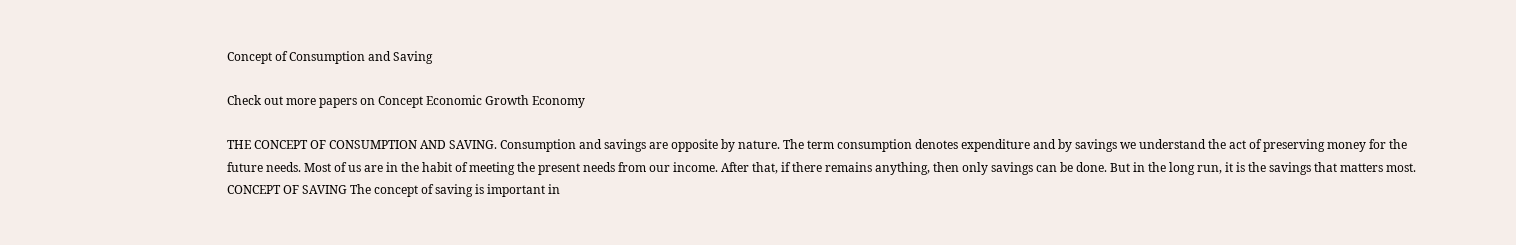Concept of Consumption and Saving

Check out more papers on Concept Economic Growth Economy

THE CONCEPT OF CONSUMPTION AND SAVING. Consumption and savings are opposite by nature. The term consumption denotes expenditure and by savings we understand the act of preserving money for the future needs. Most of us are in the habit of meeting the present needs from our income. After that, if there remains anything, then only savings can be done. But in the long run, it is the savings that matters most. CONCEPT OF SAVING The concept of saving is important in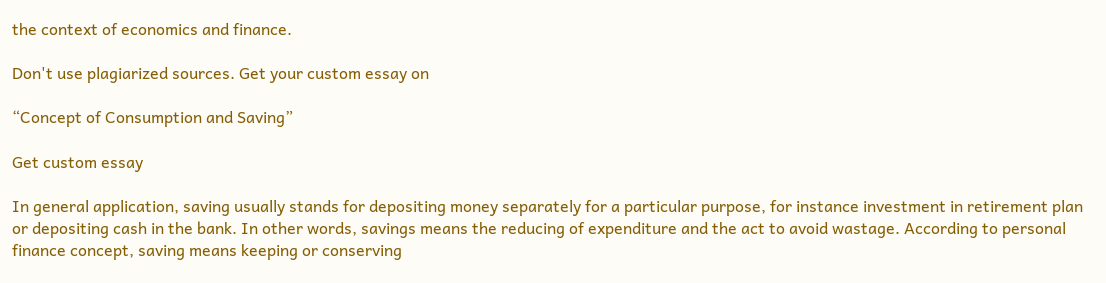the context of economics and finance.

Don't use plagiarized sources. Get your custom essay on

“Concept of Consumption and Saving”

Get custom essay

In general application, saving usually stands for depositing money separately for a particular purpose, for instance investment in retirement plan or depositing cash in the bank. In other words, savings means the reducing of expenditure and the act to avoid wastage. According to personal finance concept, saving means keeping or conserving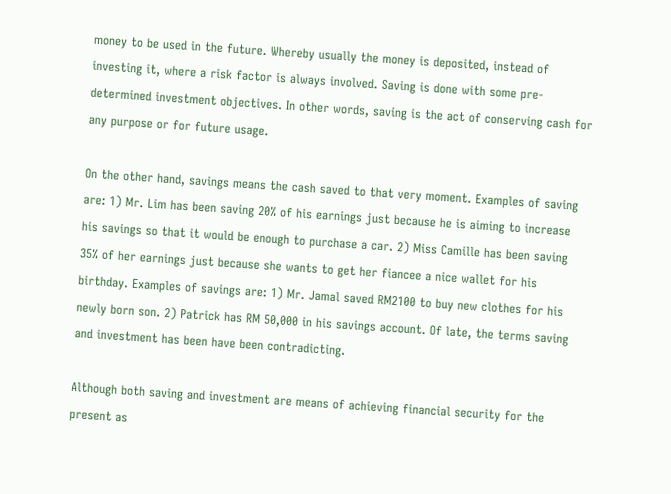money to be used in the future. Whereby usually the money is deposited, instead of investing it, where a risk factor is always involved. Saving is done with some pre-determined investment objectives. In other words, saving is the act of conserving cash for any purpose or for future usage.

On the other hand, savings means the cash saved to that very moment. Examples of saving are: 1) Mr. Lim has been saving 20% of his earnings just because he is aiming to increase his savings so that it would be enough to purchase a car. 2) Miss Camille has been saving 35% of her earnings just because she wants to get her fiancee a nice wallet for his birthday. Examples of savings are: 1) Mr. Jamal saved RM2100 to buy new clothes for his newly born son. 2) Patrick has RM 50,000 in his savings account. Of late, the terms saving and investment has been have been contradicting.

Although both saving and investment are means of achieving financial security for the present as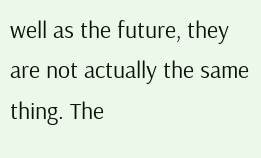well as the future, they are not actually the same thing. The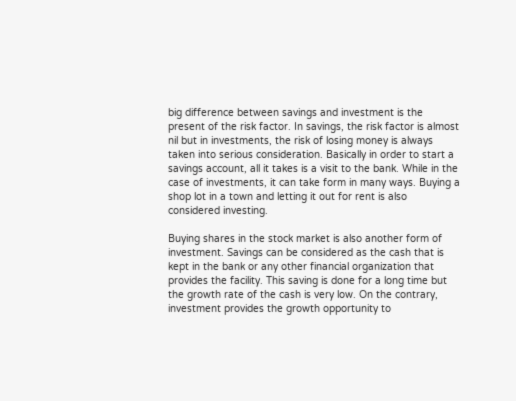big difference between savings and investment is the present of the risk factor. In savings, the risk factor is almost nil but in investments, the risk of losing money is always taken into serious consideration. Basically in order to start a savings account, all it takes is a visit to the bank. While in the case of investments, it can take form in many ways. Buying a shop lot in a town and letting it out for rent is also considered investing.

Buying shares in the stock market is also another form of investment. Savings can be considered as the cash that is kept in the bank or any other financial organization that provides the facility. This saving is done for a long time but the growth rate of the cash is very low. On the contrary, investment provides the growth opportunity to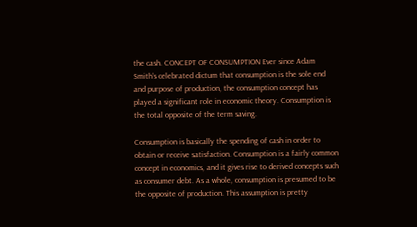the cash. CONCEPT OF CONSUMPTION Ever since Adam Smith’s celebrated dictum that consumption is the sole end and purpose of production, the consumption concept has played a significant role in economic theory. Consumption is the total opposite of the term saving.

Consumption is basically the spending of cash in order to obtain or receive satisfaction. Consumption is a fairly common concept in economics, and it gives rise to derived concepts such as consumer debt. As a whole, consumption is presumed to be the opposite of production. This assumption is pretty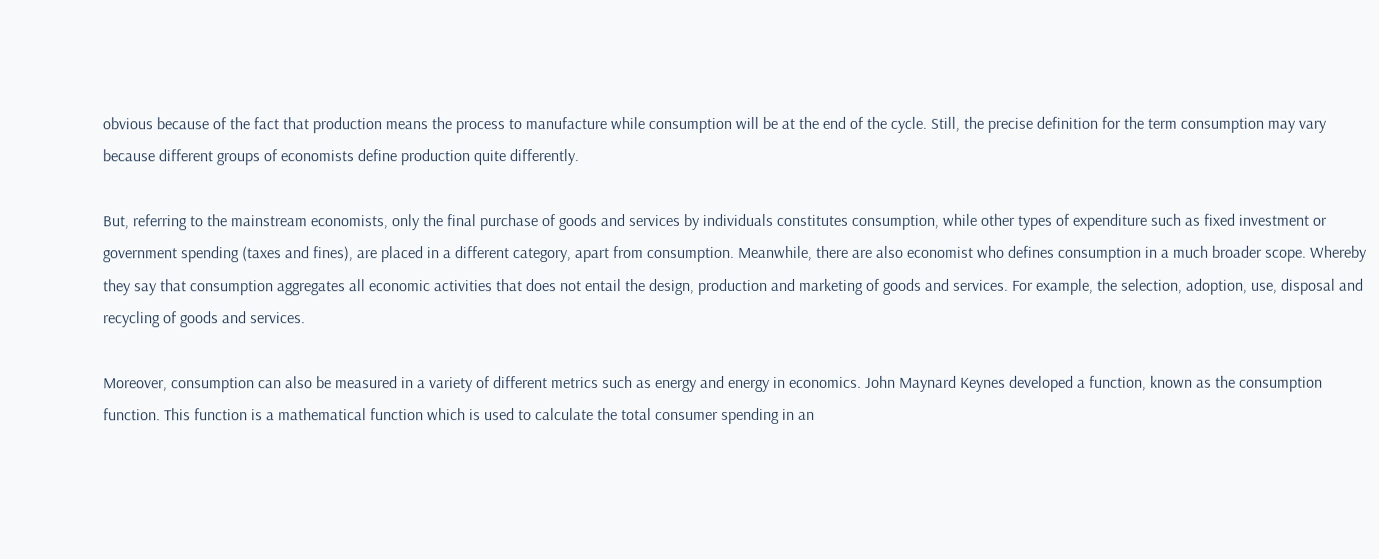obvious because of the fact that production means the process to manufacture while consumption will be at the end of the cycle. Still, the precise definition for the term consumption may vary because different groups of economists define production quite differently.

But, referring to the mainstream economists, only the final purchase of goods and services by individuals constitutes consumption, while other types of expenditure such as fixed investment or government spending (taxes and fines), are placed in a different category, apart from consumption. Meanwhile, there are also economist who defines consumption in a much broader scope. Whereby they say that consumption aggregates all economic activities that does not entail the design, production and marketing of goods and services. For example, the selection, adoption, use, disposal and recycling of goods and services.

Moreover, consumption can also be measured in a variety of different metrics such as energy and energy in economics. John Maynard Keynes developed a function, known as the consumption function. This function is a mathematical function which is used to calculate the total consumer spending in an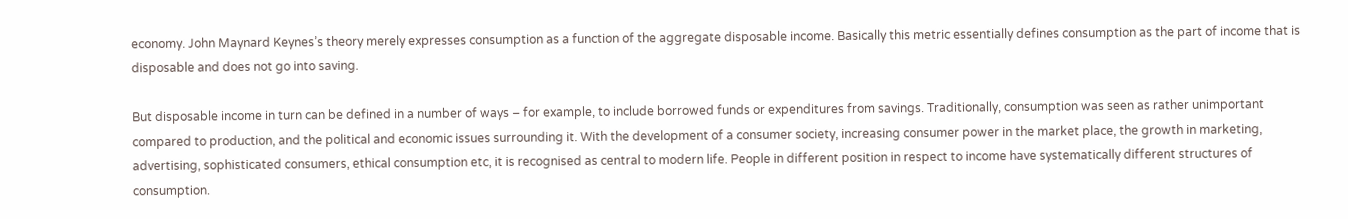economy. John Maynard Keynes’s theory merely expresses consumption as a function of the aggregate disposable income. Basically this metric essentially defines consumption as the part of income that is disposable and does not go into saving.

But disposable income in turn can be defined in a number of ways – for example, to include borrowed funds or expenditures from savings. Traditionally, consumption was seen as rather unimportant compared to production, and the political and economic issues surrounding it. With the development of a consumer society, increasing consumer power in the market place, the growth in marketing, advertising, sophisticated consumers, ethical consumption etc, it is recognised as central to modern life. People in different position in respect to income have systematically different structures of consumption.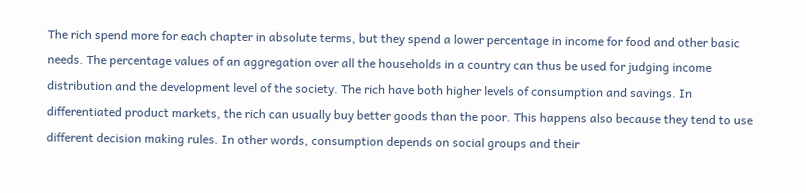The rich spend more for each chapter in absolute terms, but they spend a lower percentage in income for food and other basic needs. The percentage values of an aggregation over all the households in a country can thus be used for judging income distribution and the development level of the society. The rich have both higher levels of consumption and savings. In differentiated product markets, the rich can usually buy better goods than the poor. This happens also because they tend to use different decision making rules. In other words, consumption depends on social groups and their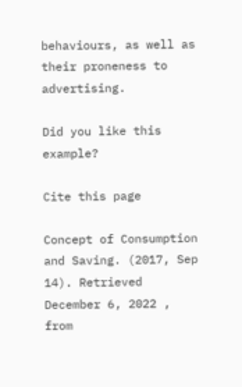behaviours, as well as their proneness to advertising.

Did you like this example?

Cite this page

Concept of Consumption and Saving. (2017, Sep 14). Retrieved December 6, 2022 , from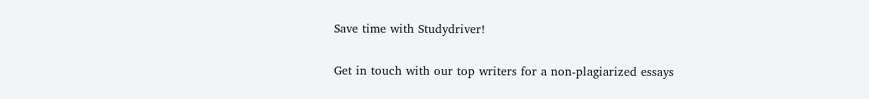Save time with Studydriver!

Get in touch with our top writers for a non-plagiarized essays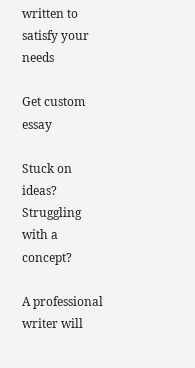written to satisfy your needs

Get custom essay

Stuck on ideas? Struggling with a concept?

A professional writer will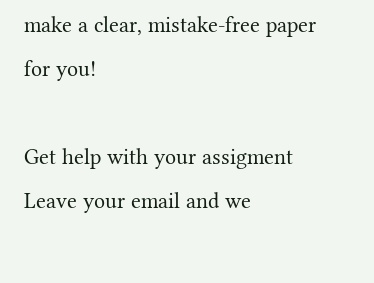make a clear, mistake-free paper for you!

Get help with your assigment
Leave your email and we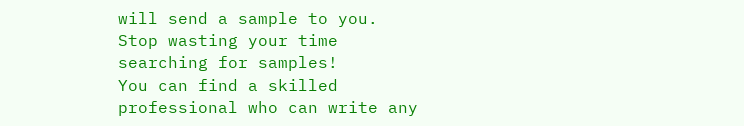will send a sample to you.
Stop wasting your time searching for samples!
You can find a skilled professional who can write any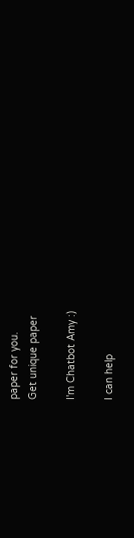paper for you.
Get unique paper

I'm Chatbot Amy :)

I can help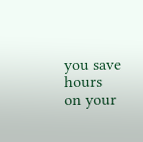you save hours on your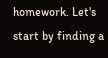homework. Let's start by finding a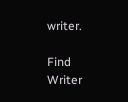writer.

Find Writer